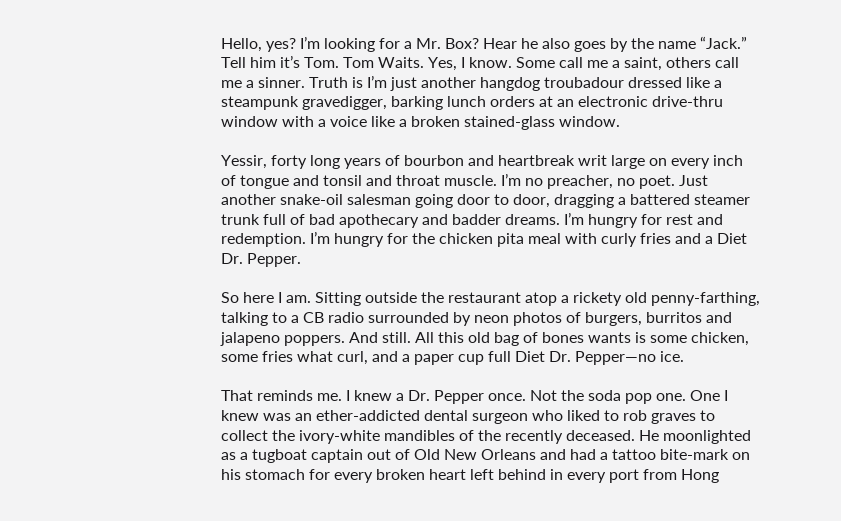Hello, yes? I’m looking for a Mr. Box? Hear he also goes by the name “Jack.” Tell him it’s Tom. Tom Waits. Yes, I know. Some call me a saint, others call me a sinner. Truth is I’m just another hangdog troubadour dressed like a steampunk gravedigger, barking lunch orders at an electronic drive-thru window with a voice like a broken stained-glass window.

Yessir, forty long years of bourbon and heartbreak writ large on every inch of tongue and tonsil and throat muscle. I’m no preacher, no poet. Just another snake-oil salesman going door to door, dragging a battered steamer trunk full of bad apothecary and badder dreams. I’m hungry for rest and redemption. I’m hungry for the chicken pita meal with curly fries and a Diet Dr. Pepper.

So here I am. Sitting outside the restaurant atop a rickety old penny-farthing, talking to a CB radio surrounded by neon photos of burgers, burritos and jalapeno poppers. And still. All this old bag of bones wants is some chicken, some fries what curl, and a paper cup full Diet Dr. Pepper—no ice.

That reminds me. I knew a Dr. Pepper once. Not the soda pop one. One I knew was an ether-addicted dental surgeon who liked to rob graves to collect the ivory-white mandibles of the recently deceased. He moonlighted as a tugboat captain out of Old New Orleans and had a tattoo bite-mark on his stomach for every broken heart left behind in every port from Hong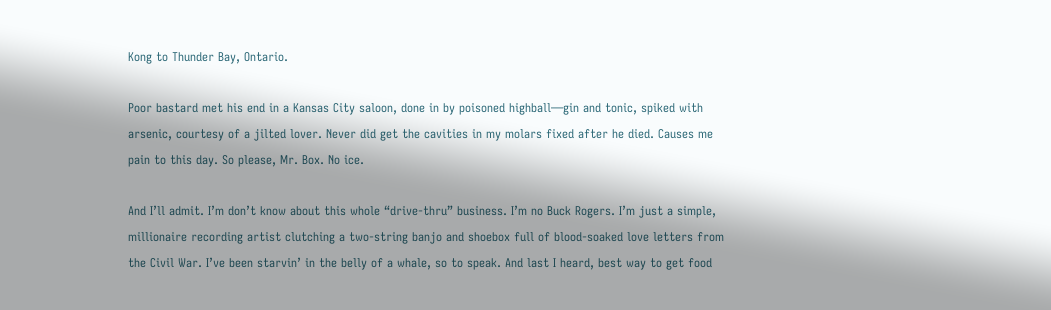Kong to Thunder Bay, Ontario.

Poor bastard met his end in a Kansas City saloon, done in by poisoned highball—gin and tonic, spiked with arsenic, courtesy of a jilted lover. Never did get the cavities in my molars fixed after he died. Causes me pain to this day. So please, Mr. Box. No ice.

And I’ll admit. I’m don’t know about this whole “drive-thru” business. I’m no Buck Rogers. I’m just a simple, millionaire recording artist clutching a two-string banjo and shoebox full of blood-soaked love letters from the Civil War. I’ve been starvin’ in the belly of a whale, so to speak. And last I heard, best way to get food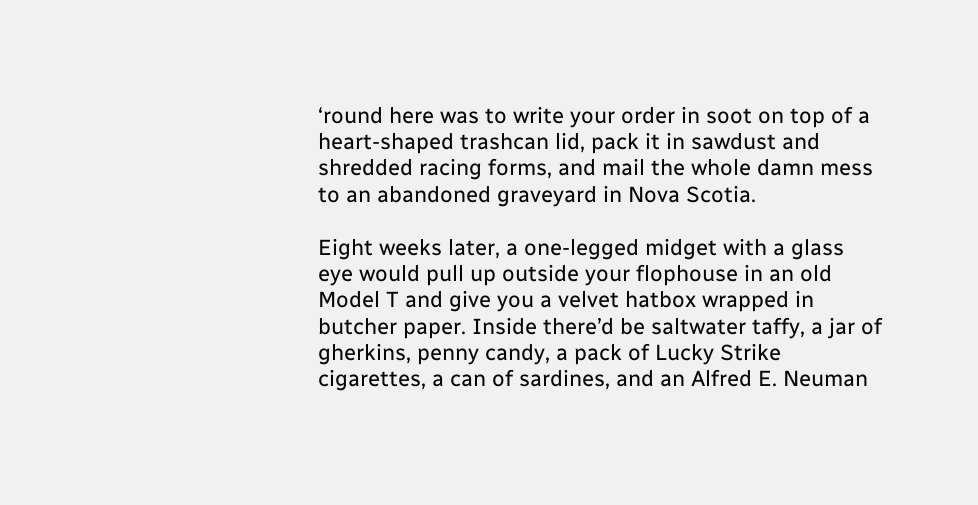‘round here was to write your order in soot on top of a heart-shaped trashcan lid, pack it in sawdust and shredded racing forms, and mail the whole damn mess to an abandoned graveyard in Nova Scotia.

Eight weeks later, a one-legged midget with a glass eye would pull up outside your flophouse in an old Model T and give you a velvet hatbox wrapped in butcher paper. Inside there’d be saltwater taffy, a jar of gherkins, penny candy, a pack of Lucky Strike cigarettes, a can of sardines, and an Alfred E. Neuman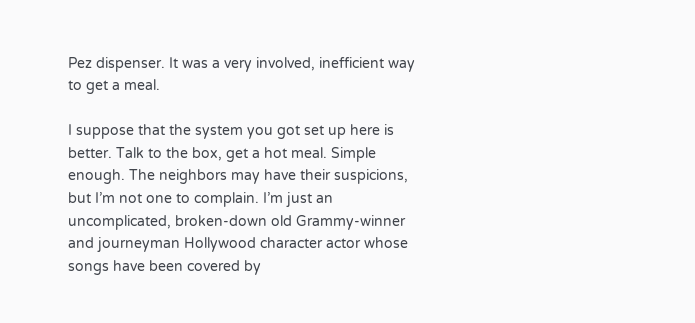Pez dispenser. It was a very involved, inefficient way to get a meal.

I suppose that the system you got set up here is better. Talk to the box, get a hot meal. Simple enough. The neighbors may have their suspicions, but I’m not one to complain. I’m just an uncomplicated, broken-down old Grammy-winner and journeyman Hollywood character actor whose songs have been covered by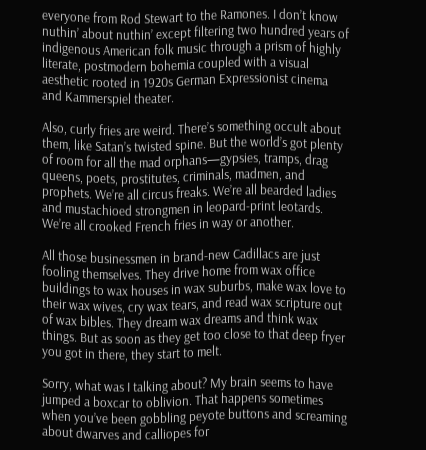everyone from Rod Stewart to the Ramones. I don’t know nuthin’ about nuthin’ except filtering two hundred years of indigenous American folk music through a prism of highly literate, postmodern bohemia coupled with a visual aesthetic rooted in 1920s German Expressionist cinema and Kammerspiel theater.

Also, curly fries are weird. There’s something occult about them, like Satan’s twisted spine. But the world’s got plenty of room for all the mad orphans—gypsies, tramps, drag queens, poets, prostitutes, criminals, madmen, and prophets. We’re all circus freaks. We’re all bearded ladies and mustachioed strongmen in leopard-print leotards. We’re all crooked French fries in way or another.

All those businessmen in brand-new Cadillacs are just fooling themselves. They drive home from wax office buildings to wax houses in wax suburbs, make wax love to their wax wives, cry wax tears, and read wax scripture out of wax bibles. They dream wax dreams and think wax things. But as soon as they get too close to that deep fryer you got in there, they start to melt.

Sorry, what was I talking about? My brain seems to have jumped a boxcar to oblivion. That happens sometimes when you’ve been gobbling peyote buttons and screaming about dwarves and calliopes for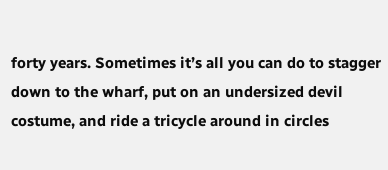forty years. Sometimes it’s all you can do to stagger down to the wharf, put on an undersized devil costume, and ride a tricycle around in circles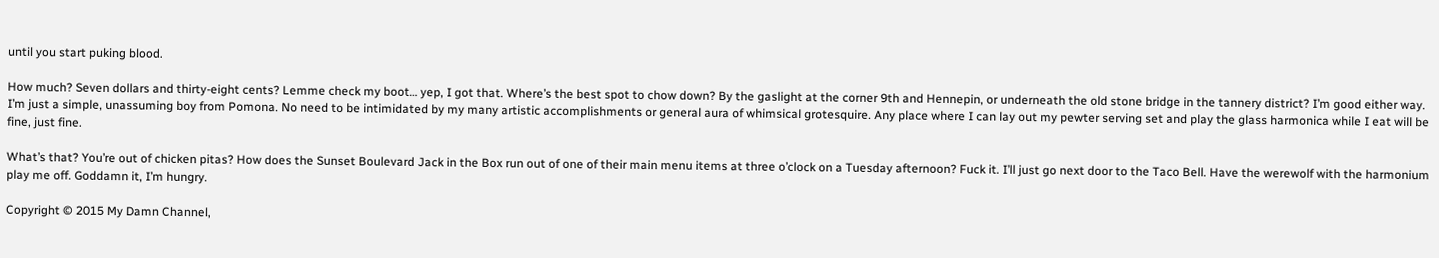until you start puking blood.

How much? Seven dollars and thirty-eight cents? Lemme check my boot… yep, I got that. Where’s the best spot to chow down? By the gaslight at the corner 9th and Hennepin, or underneath the old stone bridge in the tannery district? I’m good either way. I’m just a simple, unassuming boy from Pomona. No need to be intimidated by my many artistic accomplishments or general aura of whimsical grotesquire. Any place where I can lay out my pewter serving set and play the glass harmonica while I eat will be fine, just fine.

What’s that? You’re out of chicken pitas? How does the Sunset Boulevard Jack in the Box run out of one of their main menu items at three o’clock on a Tuesday afternoon? Fuck it. I’ll just go next door to the Taco Bell. Have the werewolf with the harmonium play me off. Goddamn it, I’m hungry.

Copyright © 2015 My Damn Channel,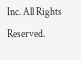Inc. All Rights Reserved.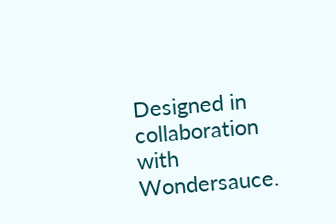Designed in collaboration with Wondersauce.